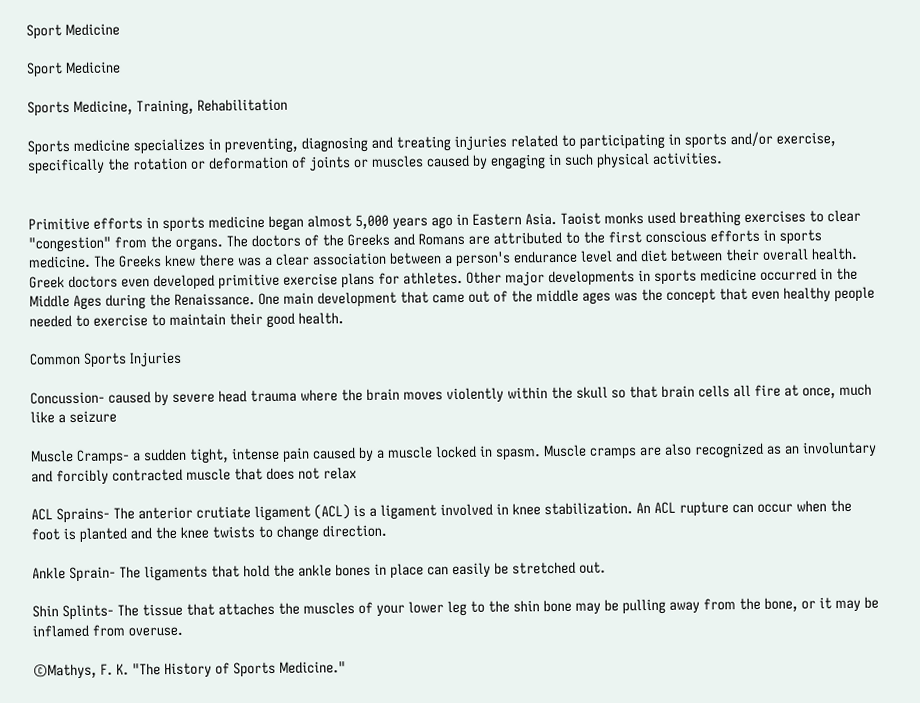Sport Medicine

Sport Medicine

Sports Medicine, Training, Rehabilitation

Sports medicine specializes in preventing, diagnosing and treating injuries related to participating in sports and/or exercise, specifically the rotation or deformation of joints or muscles caused by engaging in such physical activities.


Primitive efforts in sports medicine began almost 5,000 years ago in Eastern Asia. Taoist monks used breathing exercises to clear "congestion" from the organs. The doctors of the Greeks and Romans are attributed to the first conscious efforts in sports medicine. The Greeks knew there was a clear association between a person's endurance level and diet between their overall health. Greek doctors even developed primitive exercise plans for athletes. Other major developments in sports medicine occurred in the Middle Ages during the Renaissance. One main development that came out of the middle ages was the concept that even healthy people needed to exercise to maintain their good health.

Common Sports Injuries

Concussion- caused by severe head trauma where the brain moves violently within the skull so that brain cells all fire at once, much like a seizure

Muscle Cramps- a sudden tight, intense pain caused by a muscle locked in spasm. Muscle cramps are also recognized as an involuntary and forcibly contracted muscle that does not relax

ACL Sprains- The anterior crutiate ligament (ACL) is a ligament involved in knee stabilization. An ACL rupture can occur when the foot is planted and the knee twists to change direction.

Ankle Sprain- The ligaments that hold the ankle bones in place can easily be stretched out.

Shin Splints- The tissue that attaches the muscles of your lower leg to the shin bone may be pulling away from the bone, or it may be inflamed from overuse.

©Mathys, F. K. "The History of Sports Medicine."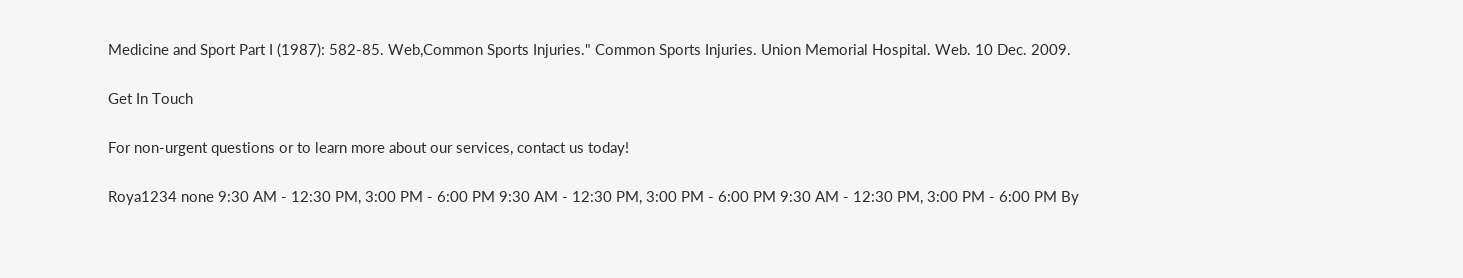Medicine and Sport Part I (1987): 582-85. Web,Common Sports Injuries." Common Sports Injuries. Union Memorial Hospital. Web. 10 Dec. 2009.

Get In Touch

For non-urgent questions or to learn more about our services, contact us today!

Roya1234 none 9:30 AM - 12:30 PM, 3:00 PM - 6:00 PM 9:30 AM - 12:30 PM, 3:00 PM - 6:00 PM 9:30 AM - 12:30 PM, 3:00 PM - 6:00 PM By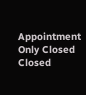Appointment Only Closed Closed